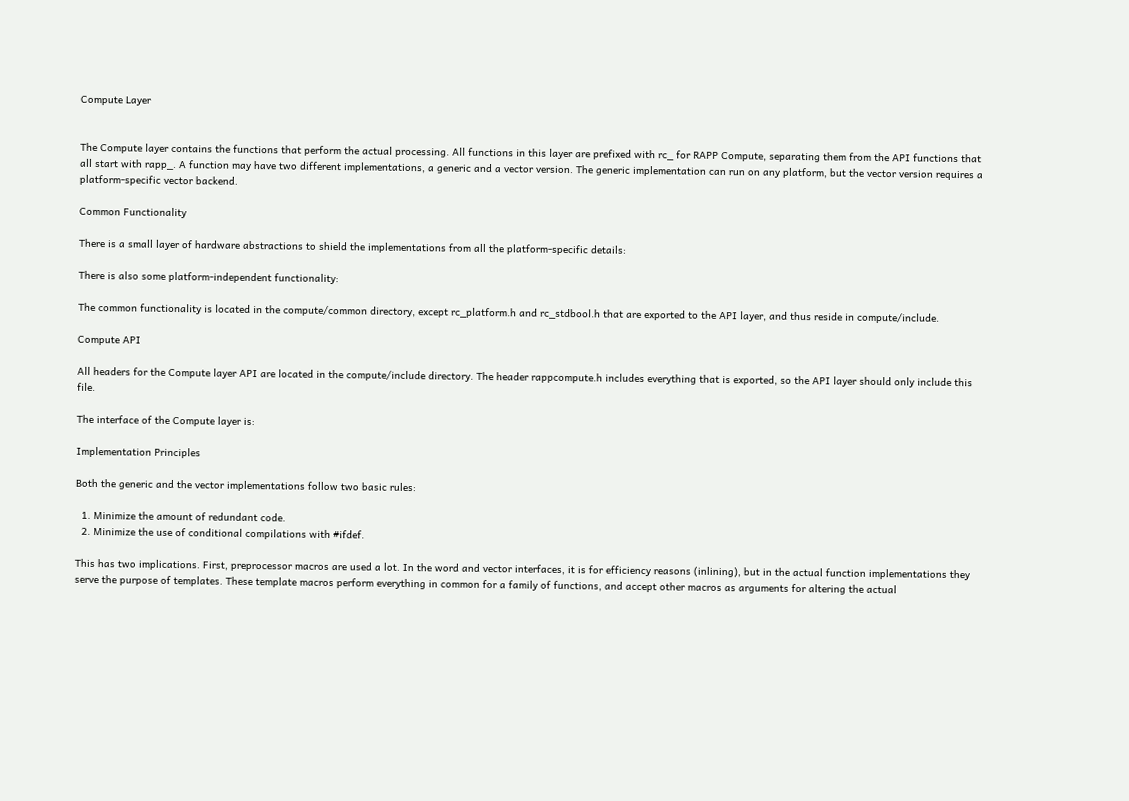Compute Layer


The Compute layer contains the functions that perform the actual processing. All functions in this layer are prefixed with rc_ for RAPP Compute, separating them from the API functions that all start with rapp_. A function may have two different implementations, a generic and a vector version. The generic implementation can run on any platform, but the vector version requires a platform-specific vector backend.

Common Functionality

There is a small layer of hardware abstractions to shield the implementations from all the platform-specific details:

There is also some platform-independent functionality:

The common functionality is located in the compute/common directory, except rc_platform.h and rc_stdbool.h that are exported to the API layer, and thus reside in compute/include.

Compute API

All headers for the Compute layer API are located in the compute/include directory. The header rappcompute.h includes everything that is exported, so the API layer should only include this file.

The interface of the Compute layer is:

Implementation Principles

Both the generic and the vector implementations follow two basic rules:

  1. Minimize the amount of redundant code.
  2. Minimize the use of conditional compilations with #ifdef.

This has two implications. First, preprocessor macros are used a lot. In the word and vector interfaces, it is for efficiency reasons (inlining), but in the actual function implementations they serve the purpose of templates. These template macros perform everything in common for a family of functions, and accept other macros as arguments for altering the actual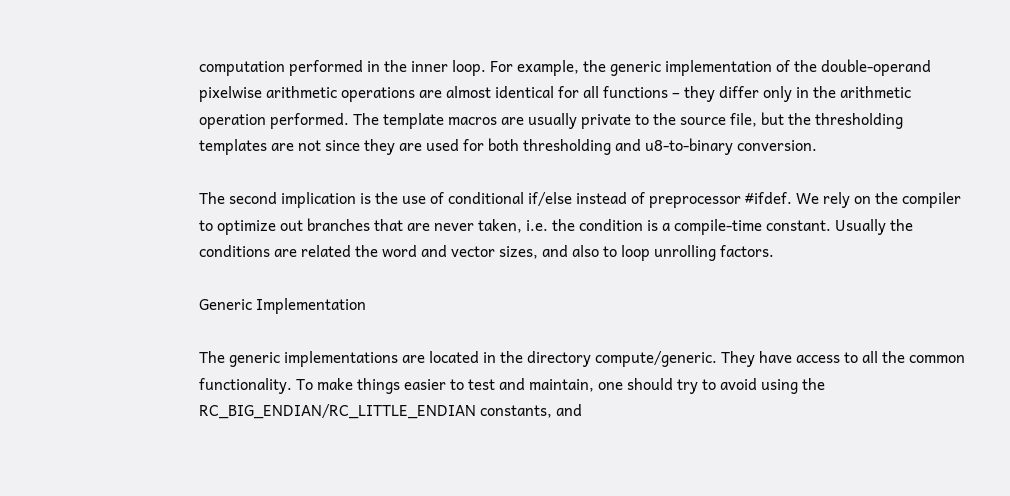computation performed in the inner loop. For example, the generic implementation of the double-operand pixelwise arithmetic operations are almost identical for all functions – they differ only in the arithmetic operation performed. The template macros are usually private to the source file, but the thresholding templates are not since they are used for both thresholding and u8-to-binary conversion.

The second implication is the use of conditional if/else instead of preprocessor #ifdef. We rely on the compiler to optimize out branches that are never taken, i.e. the condition is a compile-time constant. Usually the conditions are related the word and vector sizes, and also to loop unrolling factors.

Generic Implementation

The generic implementations are located in the directory compute/generic. They have access to all the common functionality. To make things easier to test and maintain, one should try to avoid using the RC_BIG_ENDIAN/RC_LITTLE_ENDIAN constants, and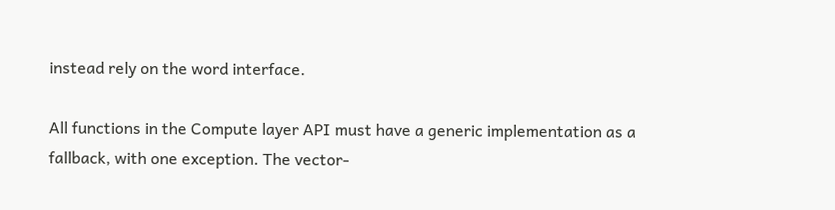instead rely on the word interface.

All functions in the Compute layer API must have a generic implementation as a fallback, with one exception. The vector-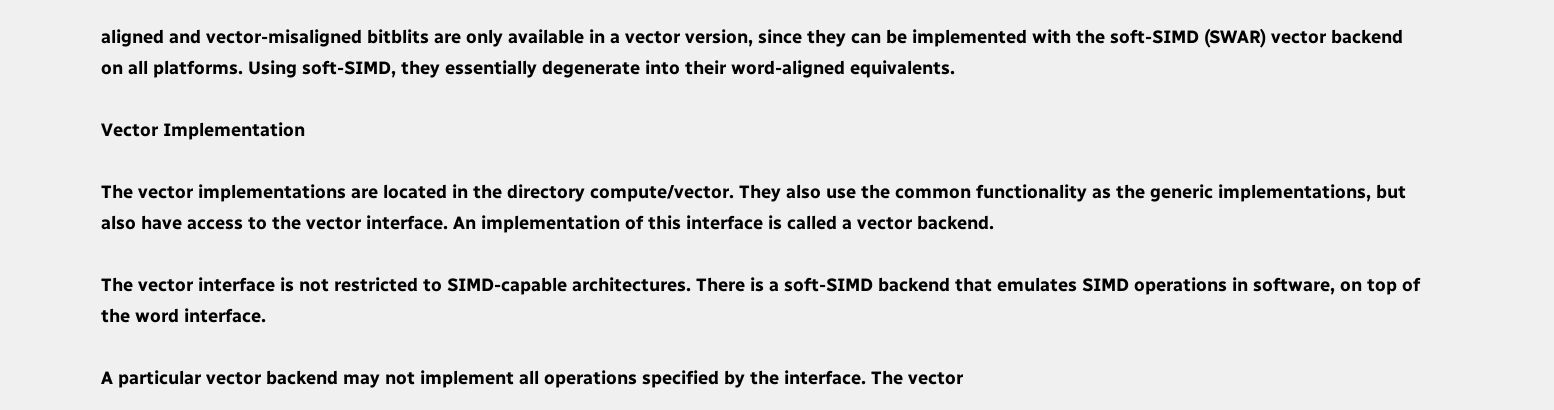aligned and vector-misaligned bitblits are only available in a vector version, since they can be implemented with the soft-SIMD (SWAR) vector backend on all platforms. Using soft-SIMD, they essentially degenerate into their word-aligned equivalents.

Vector Implementation

The vector implementations are located in the directory compute/vector. They also use the common functionality as the generic implementations, but also have access to the vector interface. An implementation of this interface is called a vector backend.

The vector interface is not restricted to SIMD-capable architectures. There is a soft-SIMD backend that emulates SIMD operations in software, on top of the word interface.

A particular vector backend may not implement all operations specified by the interface. The vector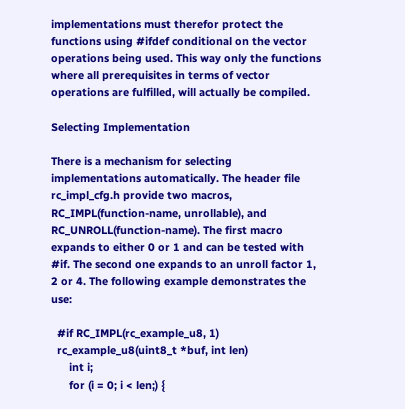implementations must therefor protect the functions using #ifdef conditional on the vector operations being used. This way only the functions where all prerequisites in terms of vector operations are fulfilled, will actually be compiled.

Selecting Implementation

There is a mechanism for selecting implementations automatically. The header file rc_impl_cfg.h provide two macros, RC_IMPL(function-name, unrollable), and RC_UNROLL(function-name). The first macro expands to either 0 or 1 and can be tested with #if. The second one expands to an unroll factor 1, 2 or 4. The following example demonstrates the use:

  #if RC_IMPL(rc_example_u8, 1)
  rc_example_u8(uint8_t *buf, int len)
      int i;
      for (i = 0; i < len;) {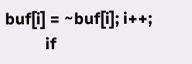buf[i] = ~buf[i]; i++;
          if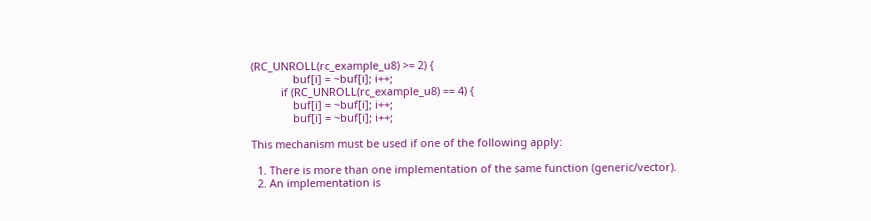(RC_UNROLL(rc_example_u8) >= 2) {
              buf[i] = ~buf[i]; i++;
          if (RC_UNROLL(rc_example_u8) == 4) {
              buf[i] = ~buf[i]; i++;
              buf[i] = ~buf[i]; i++;

This mechanism must be used if one of the following apply:

  1. There is more than one implementation of the same function (generic/vector).
  2. An implementation is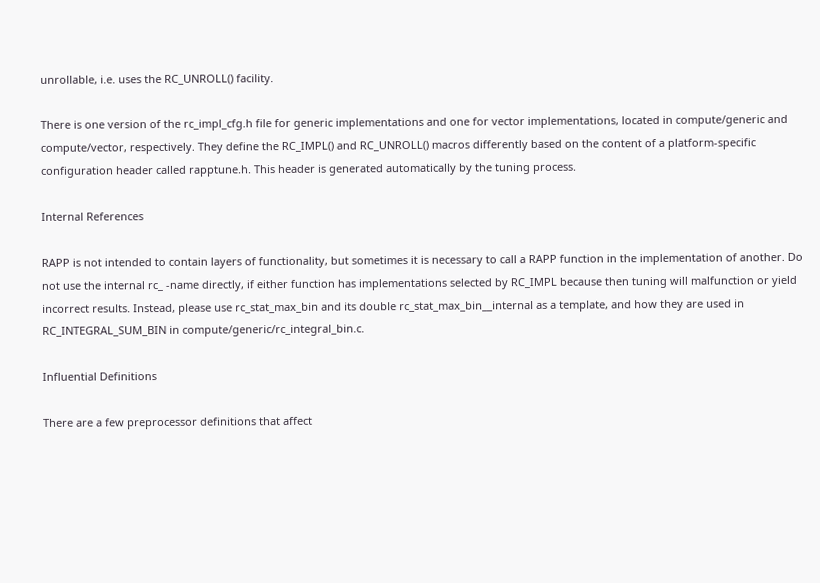unrollable, i.e. uses the RC_UNROLL() facility.

There is one version of the rc_impl_cfg.h file for generic implementations and one for vector implementations, located in compute/generic and compute/vector, respectively. They define the RC_IMPL() and RC_UNROLL() macros differently based on the content of a platform-specific configuration header called rapptune.h. This header is generated automatically by the tuning process.

Internal References

RAPP is not intended to contain layers of functionality, but sometimes it is necessary to call a RAPP function in the implementation of another. Do not use the internal rc_ -name directly, if either function has implementations selected by RC_IMPL because then tuning will malfunction or yield incorrect results. Instead, please use rc_stat_max_bin and its double rc_stat_max_bin__internal as a template, and how they are used in RC_INTEGRAL_SUM_BIN in compute/generic/rc_integral_bin.c.

Influential Definitions

There are a few preprocessor definitions that affect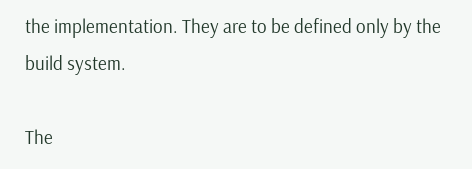the implementation. They are to be defined only by the build system.

The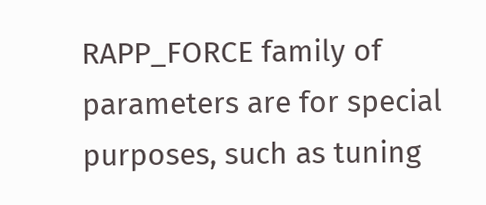RAPP_FORCE family of parameters are for special purposes, such as tuning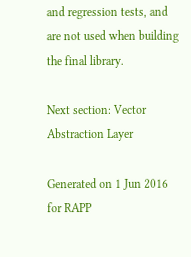and regression tests, and are not used when building the final library.

Next section: Vector Abstraction Layer

Generated on 1 Jun 2016 for RAPP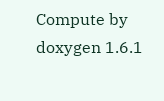Compute by  doxygen 1.6.1